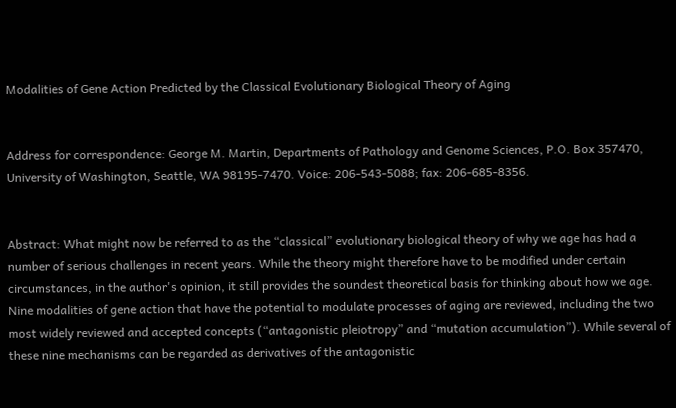Modalities of Gene Action Predicted by the Classical Evolutionary Biological Theory of Aging


Address for correspondence: George M. Martin, Departments of Pathology and Genome Sciences, P.O. Box 357470, University of Washington, Seattle, WA 98195-7470. Voice: 206-543-5088; fax: 206-685-8356.


Abstract: What might now be referred to as the “classical” evolutionary biological theory of why we age has had a number of serious challenges in recent years. While the theory might therefore have to be modified under certain circumstances, in the author's opinion, it still provides the soundest theoretical basis for thinking about how we age. Nine modalities of gene action that have the potential to modulate processes of aging are reviewed, including the two most widely reviewed and accepted concepts (“antagonistic pleiotropy” and “mutation accumulation”). While several of these nine mechanisms can be regarded as derivatives of the antagonistic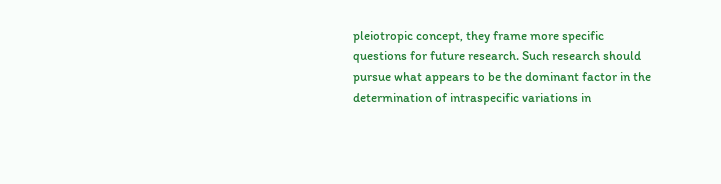pleiotropic concept, they frame more specific questions for future research. Such research should pursue what appears to be the dominant factor in the determination of intraspecific variations in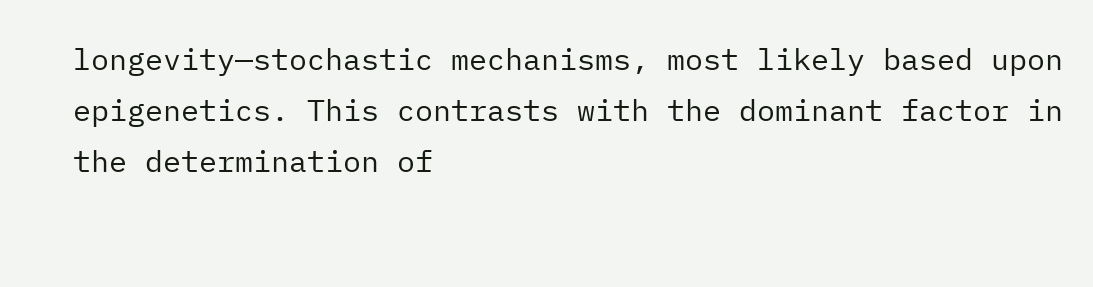longevity—stochastic mechanisms, most likely based upon epigenetics. This contrasts with the dominant factor in the determination of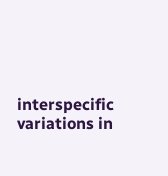interspecific variations in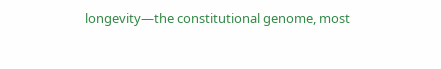longevity—the constitutional genome, most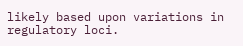likely based upon variations in regulatory loci.